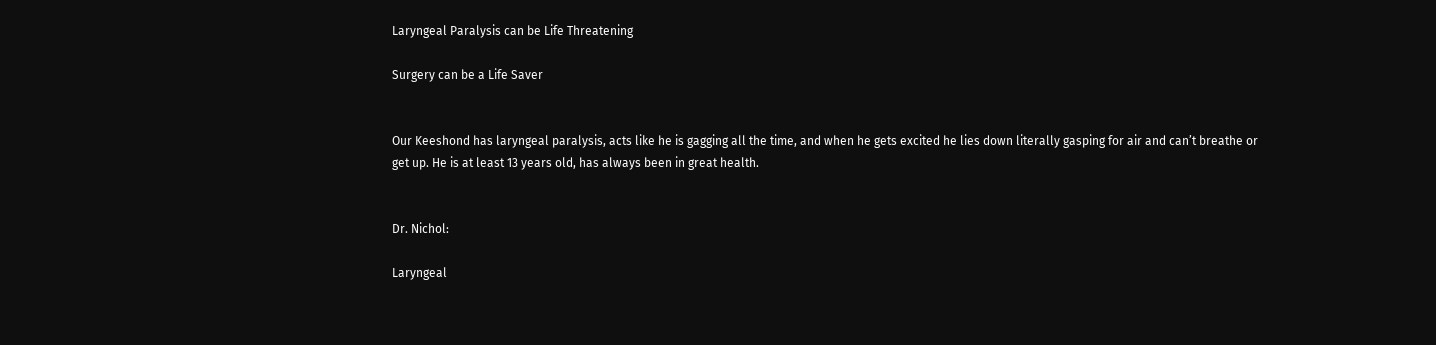Laryngeal Paralysis can be Life Threatening

Surgery can be a Life Saver


Our Keeshond has laryngeal paralysis, acts like he is gagging all the time, and when he gets excited he lies down literally gasping for air and can’t breathe or get up. He is at least 13 years old, has always been in great health.


Dr. Nichol:

Laryngeal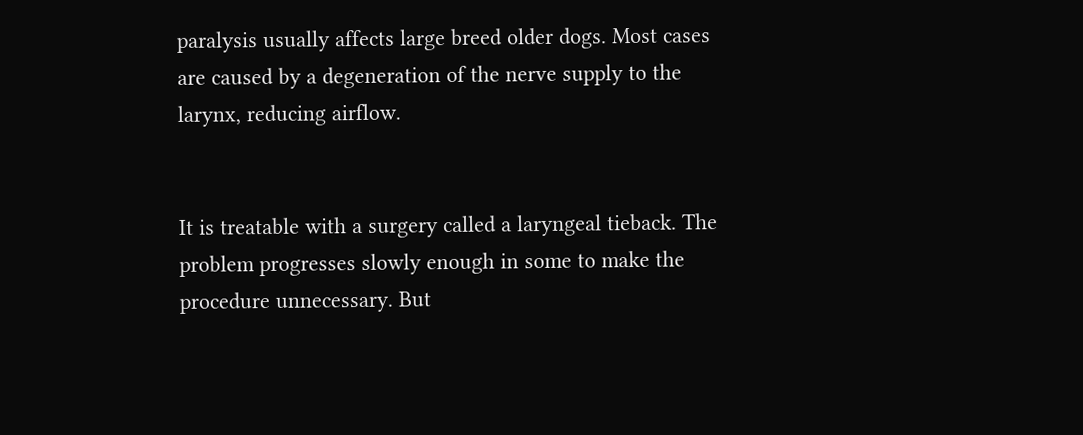paralysis usually affects large breed older dogs. Most cases are caused by a degeneration of the nerve supply to the larynx, reducing airflow.


It is treatable with a surgery called a laryngeal tieback. The problem progresses slowly enough in some to make the procedure unnecessary. But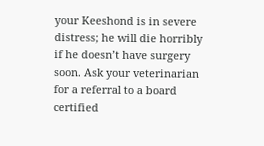your Keeshond is in severe distress; he will die horribly if he doesn’t have surgery soon. Ask your veterinarian for a referral to a board certified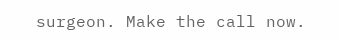surgeon. Make the call now.